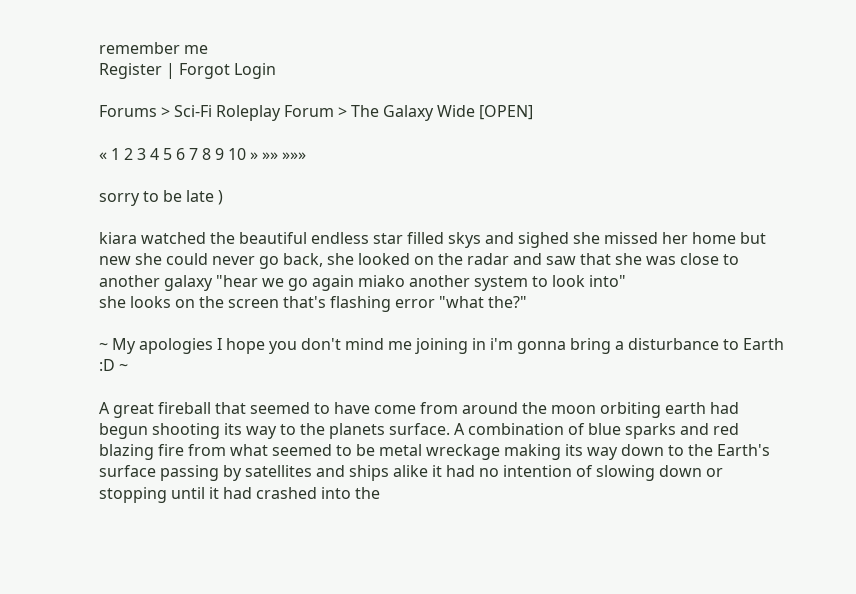remember me
Register | Forgot Login

Forums > Sci-Fi Roleplay Forum > The Galaxy Wide [OPEN]

« 1 2 3 4 5 6 7 8 9 10 » »» »»»

sorry to be late )

kiara watched the beautiful endless star filled skys and sighed she missed her home but new she could never go back, she looked on the radar and saw that she was close to another galaxy "hear we go again miako another system to look into"
she looks on the screen that's flashing error "what the?"

~ My apologies I hope you don't mind me joining in i'm gonna bring a disturbance to Earth :D ~

A great fireball that seemed to have come from around the moon orbiting earth had begun shooting its way to the planets surface. A combination of blue sparks and red blazing fire from what seemed to be metal wreckage making its way down to the Earth's surface passing by satellites and ships alike it had no intention of slowing down or stopping until it had crashed into the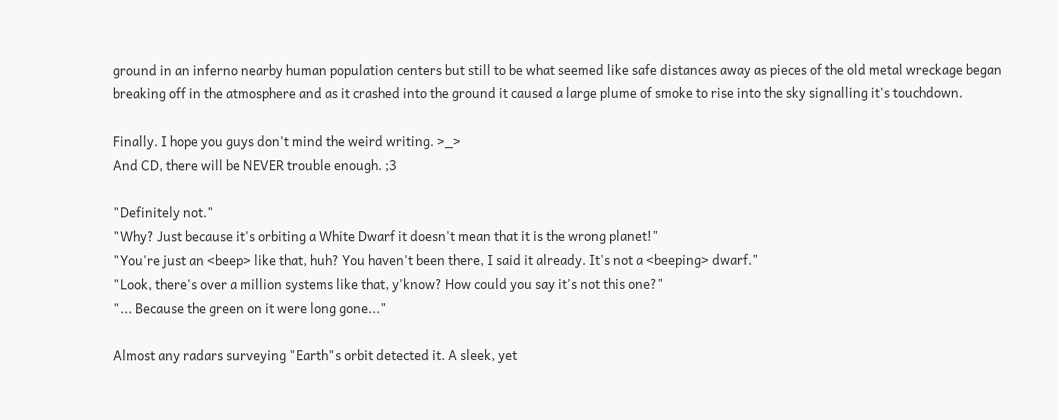ground in an inferno nearby human population centers but still to be what seemed like safe distances away as pieces of the old metal wreckage began breaking off in the atmosphere and as it crashed into the ground it caused a large plume of smoke to rise into the sky signalling it's touchdown.

Finally. I hope you guys don't mind the weird writing. >_>
And CD, there will be NEVER trouble enough. ;3

"Definitely not."
"Why? Just because it's orbiting a White Dwarf it doesn't mean that it is the wrong planet!"
"You're just an <beep> like that, huh? You haven't been there, I said it already. It's not a <beeping> dwarf."
"Look, there's over a million systems like that, y'know? How could you say it's not this one?"
"... Because the green on it were long gone..."

Almost any radars surveying "Earth"s orbit detected it. A sleek, yet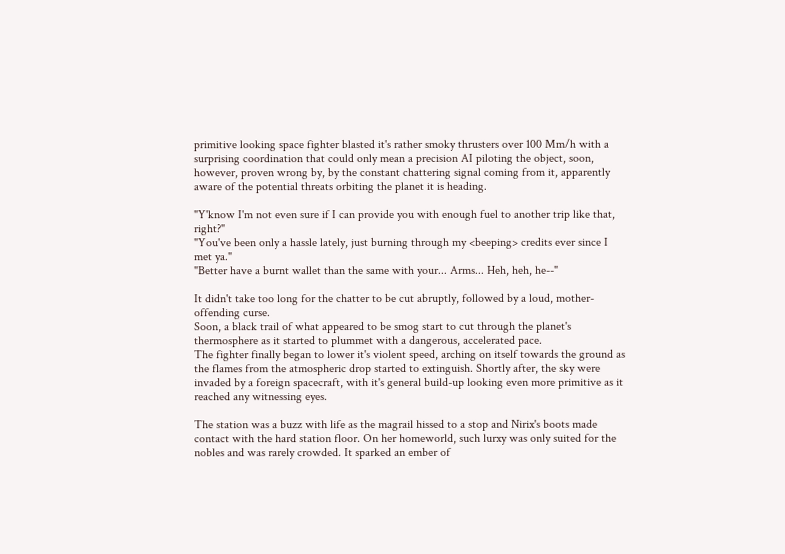primitive looking space fighter blasted it's rather smoky thrusters over 100 Mm/h with a surprising coordination that could only mean a precision AI piloting the object, soon, however, proven wrong by, by the constant chattering signal coming from it, apparently aware of the potential threats orbiting the planet it is heading.

"Y'know I'm not even sure if I can provide you with enough fuel to another trip like that, right?"
"You've been only a hassle lately, just burning through my <beeping> credits ever since I met ya."
"Better have a burnt wallet than the same with your... Arms... Heh, heh, he--"

It didn't take too long for the chatter to be cut abruptly, followed by a loud, mother-offending curse.
Soon, a black trail of what appeared to be smog start to cut through the planet's thermosphere as it started to plummet with a dangerous, accelerated pace.
The fighter finally began to lower it's violent speed, arching on itself towards the ground as the flames from the atmospheric drop started to extinguish. Shortly after, the sky were invaded by a foreign spacecraft, with it's general build-up looking even more primitive as it reached any witnessing eyes.

The station was a buzz with life as the magrail hissed to a stop and Nirix's boots made contact with the hard station floor. On her homeworld, such lurxy was only suited for the nobles and was rarely crowded. It sparked an ember of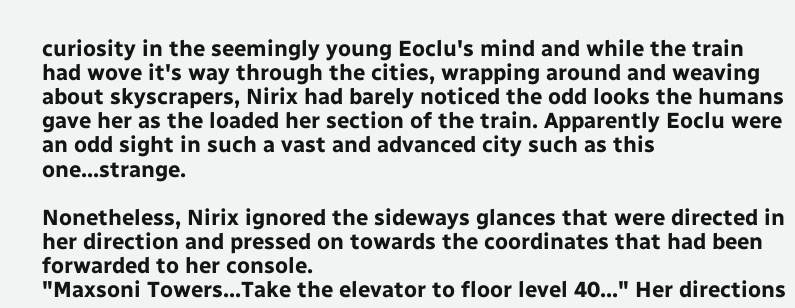curiosity in the seemingly young Eoclu's mind and while the train had wove it's way through the cities, wrapping around and weaving about skyscrapers, Nirix had barely noticed the odd looks the humans gave her as the loaded her section of the train. Apparently Eoclu were an odd sight in such a vast and advanced city such as this one...strange.

Nonetheless, Nirix ignored the sideways glances that were directed in her direction and pressed on towards the coordinates that had been forwarded to her console.
"Maxsoni Towers...Take the elevator to floor level 40..." Her directions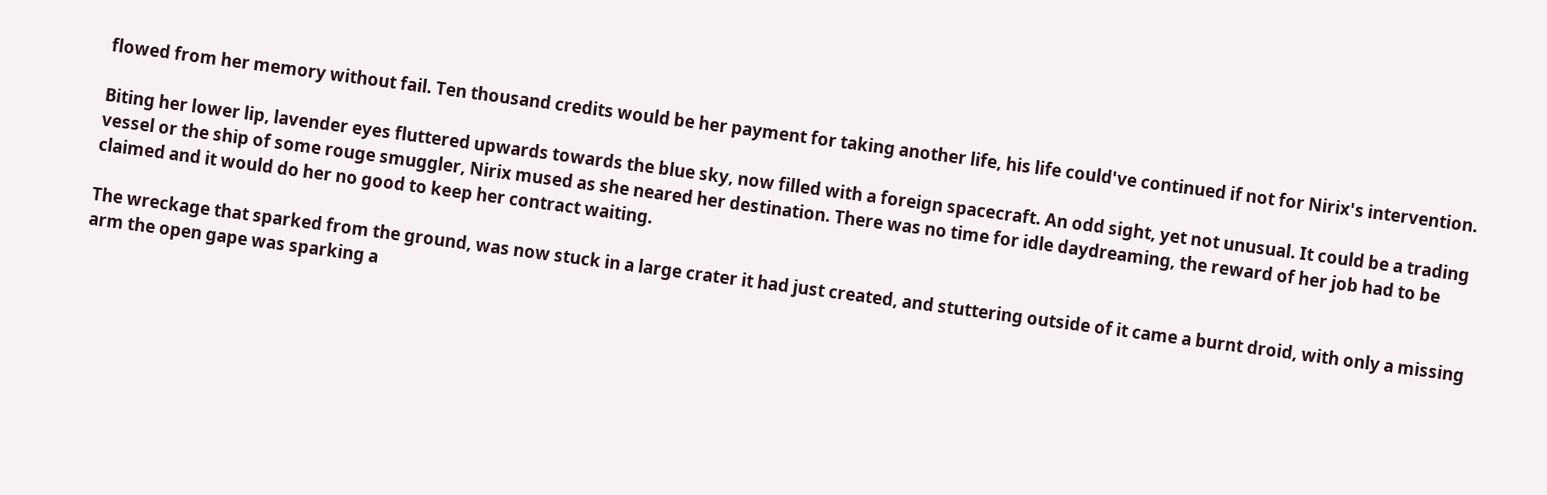flowed from her memory without fail. Ten thousand credits would be her payment for taking another life, his life could've continued if not for Nirix's intervention.

Biting her lower lip, lavender eyes fluttered upwards towards the blue sky, now filled with a foreign spacecraft. An odd sight, yet not unusual. It could be a trading vessel or the ship of some rouge smuggler, Nirix mused as she neared her destination. There was no time for idle daydreaming, the reward of her job had to be claimed and it would do her no good to keep her contract waiting.

The wreckage that sparked from the ground, was now stuck in a large crater it had just created, and stuttering outside of it came a burnt droid, with only a missing arm the open gape was sparking a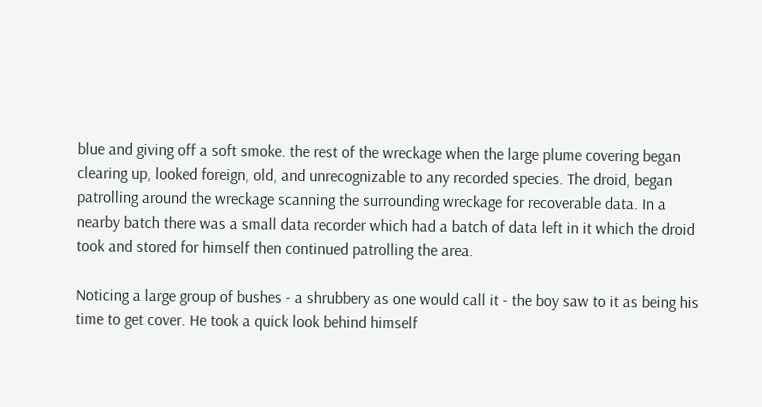blue and giving off a soft smoke. the rest of the wreckage when the large plume covering began clearing up, looked foreign, old, and unrecognizable to any recorded species. The droid, began patrolling around the wreckage scanning the surrounding wreckage for recoverable data. In a nearby batch there was a small data recorder which had a batch of data left in it which the droid took and stored for himself then continued patrolling the area.

Noticing a large group of bushes - a shrubbery as one would call it - the boy saw to it as being his time to get cover. He took a quick look behind himself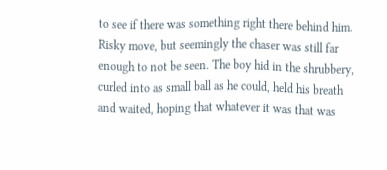to see if there was something right there behind him. Risky move, but seemingly the chaser was still far enough to not be seen. The boy hid in the shrubbery, curled into as small ball as he could, held his breath and waited, hoping that whatever it was that was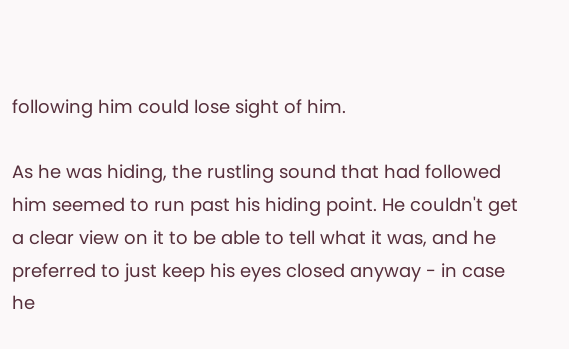following him could lose sight of him.

As he was hiding, the rustling sound that had followed him seemed to run past his hiding point. He couldn't get a clear view on it to be able to tell what it was, and he preferred to just keep his eyes closed anyway - in case he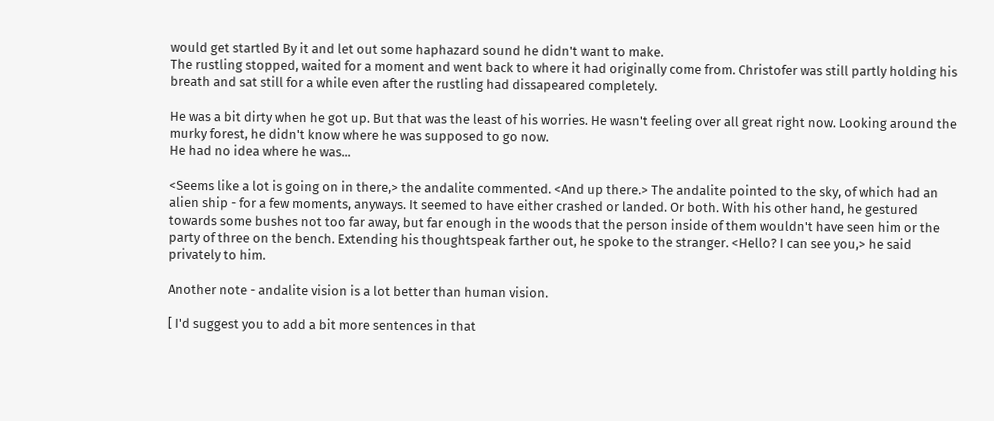would get startled By it and let out some haphazard sound he didn't want to make.
The rustling stopped, waited for a moment and went back to where it had originally come from. Christofer was still partly holding his breath and sat still for a while even after the rustling had dissapeared completely.

He was a bit dirty when he got up. But that was the least of his worries. He wasn't feeling over all great right now. Looking around the murky forest, he didn't know where he was supposed to go now.
He had no idea where he was...

<Seems like a lot is going on in there,> the andalite commented. <And up there.> The andalite pointed to the sky, of which had an alien ship - for a few moments, anyways. It seemed to have either crashed or landed. Or both. With his other hand, he gestured towards some bushes not too far away, but far enough in the woods that the person inside of them wouldn't have seen him or the party of three on the bench. Extending his thoughtspeak farther out, he spoke to the stranger. <Hello? I can see you,> he said privately to him.

Another note - andalite vision is a lot better than human vision.

[ I'd suggest you to add a bit more sentences in that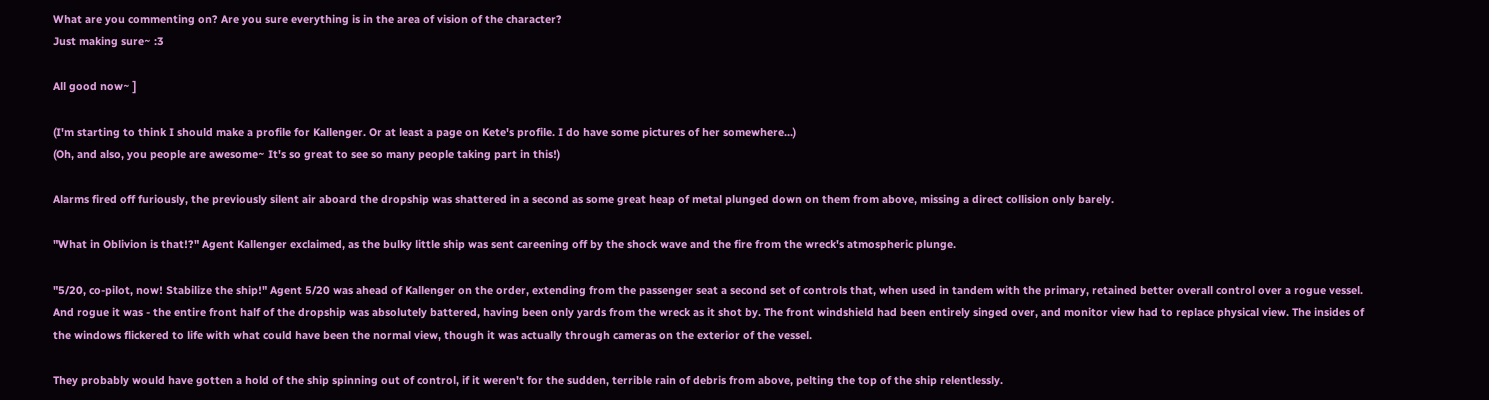What are you commenting on? Are you sure everything is in the area of vision of the character?
Just making sure~ :3

All good now~ ]

(I'm starting to think I should make a profile for Kallenger. Or at least a page on Kete's profile. I do have some pictures of her somewhere...)
(Oh, and also, you people are awesome~ It's so great to see so many people taking part in this!)

Alarms fired off furiously, the previously silent air aboard the dropship was shattered in a second as some great heap of metal plunged down on them from above, missing a direct collision only barely.

"What in Oblivion is that!?" Agent Kallenger exclaimed, as the bulky little ship was sent careening off by the shock wave and the fire from the wreck's atmospheric plunge.

"5/20, co-pilot, now! Stabilize the ship!" Agent 5/20 was ahead of Kallenger on the order, extending from the passenger seat a second set of controls that, when used in tandem with the primary, retained better overall control over a rogue vessel. And rogue it was - the entire front half of the dropship was absolutely battered, having been only yards from the wreck as it shot by. The front windshield had been entirely singed over, and monitor view had to replace physical view. The insides of the windows flickered to life with what could have been the normal view, though it was actually through cameras on the exterior of the vessel.

They probably would have gotten a hold of the ship spinning out of control, if it weren't for the sudden, terrible rain of debris from above, pelting the top of the ship relentlessly.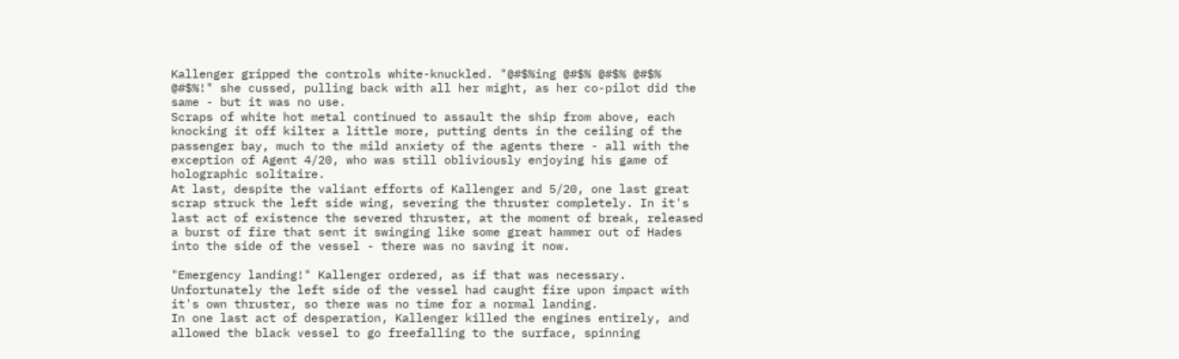Kallenger gripped the controls white-knuckled. "@#$%ing @#$% @#$% @#$% @#$%!" she cussed, pulling back with all her might, as her co-pilot did the same - but it was no use.
Scraps of white hot metal continued to assault the ship from above, each knocking it off kilter a little more, putting dents in the ceiling of the passenger bay, much to the mild anxiety of the agents there - all with the exception of Agent 4/20, who was still obliviously enjoying his game of holographic solitaire.
At last, despite the valiant efforts of Kallenger and 5/20, one last great scrap struck the left side wing, severing the thruster completely. In it's last act of existence the severed thruster, at the moment of break, released a burst of fire that sent it swinging like some great hammer out of Hades into the side of the vessel - there was no saving it now.

"Emergency landing!" Kallenger ordered, as if that was necessary.
Unfortunately the left side of the vessel had caught fire upon impact with it's own thruster, so there was no time for a normal landing.
In one last act of desperation, Kallenger killed the engines entirely, and allowed the black vessel to go freefalling to the surface, spinning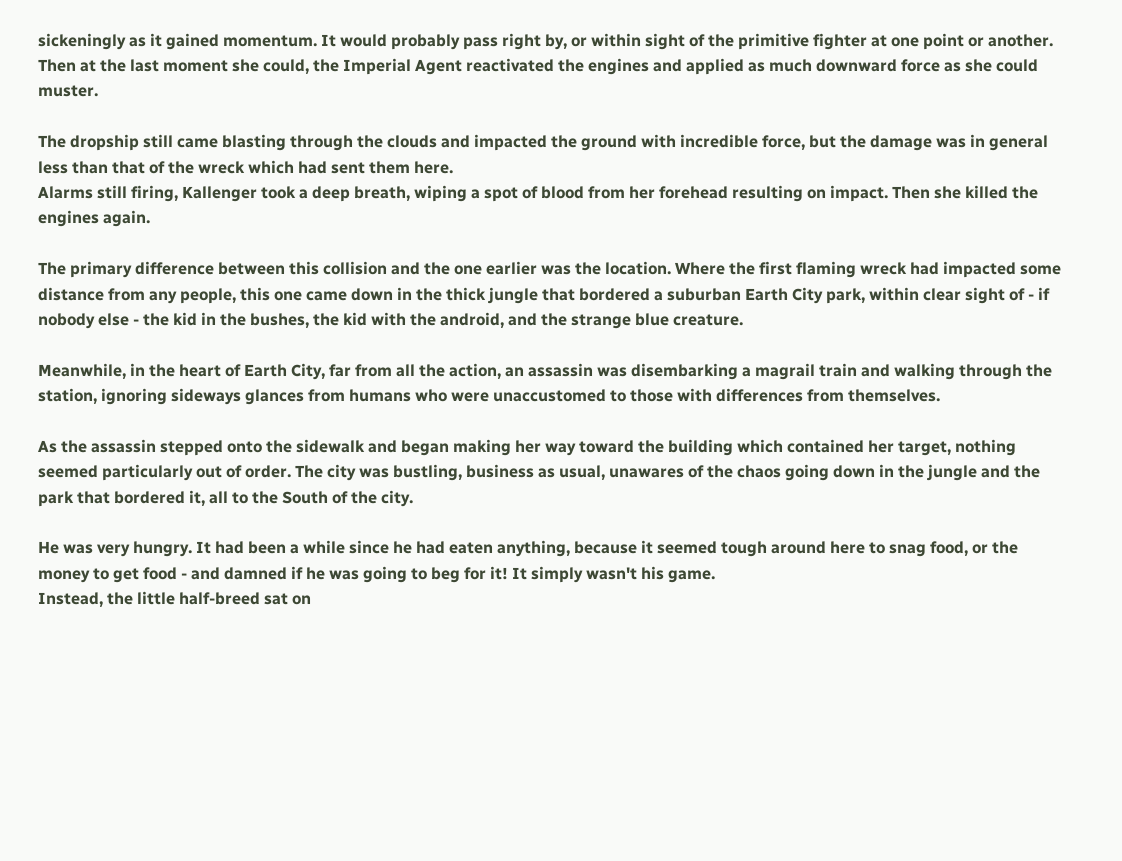sickeningly as it gained momentum. It would probably pass right by, or within sight of the primitive fighter at one point or another.
Then at the last moment she could, the Imperial Agent reactivated the engines and applied as much downward force as she could muster.

The dropship still came blasting through the clouds and impacted the ground with incredible force, but the damage was in general less than that of the wreck which had sent them here.
Alarms still firing, Kallenger took a deep breath, wiping a spot of blood from her forehead resulting on impact. Then she killed the engines again.

The primary difference between this collision and the one earlier was the location. Where the first flaming wreck had impacted some distance from any people, this one came down in the thick jungle that bordered a suburban Earth City park, within clear sight of - if nobody else - the kid in the bushes, the kid with the android, and the strange blue creature.

Meanwhile, in the heart of Earth City, far from all the action, an assassin was disembarking a magrail train and walking through the station, ignoring sideways glances from humans who were unaccustomed to those with differences from themselves.

As the assassin stepped onto the sidewalk and began making her way toward the building which contained her target, nothing seemed particularly out of order. The city was bustling, business as usual, unawares of the chaos going down in the jungle and the park that bordered it, all to the South of the city.

He was very hungry. It had been a while since he had eaten anything, because it seemed tough around here to snag food, or the money to get food - and damned if he was going to beg for it! It simply wasn't his game.
Instead, the little half-breed sat on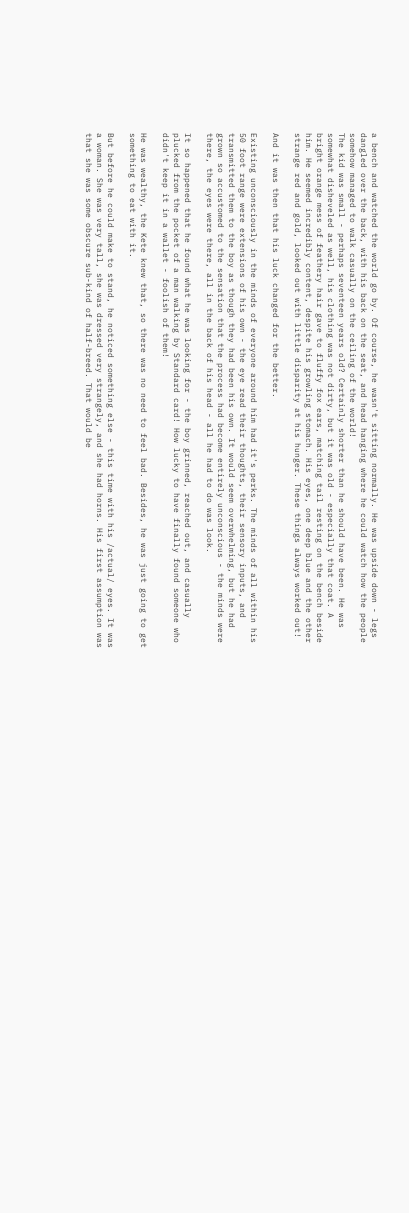a bench and watched the world go by. Of course, he wasn't sitting normally. He was upside down - legs dangled over the back, with his back on the seat, and head hanging where he could watch how the people somehow managed to walk casually on the ceiling of the world!
The kid was small - perhaps seventeen years old? Certainly shorter than he should have been. He was somewhat disheveled as well, his clothing was not dirty, but it was old - especially that coat. A bright orange mess of feathery hair gave to fluffy fox ears, matching tail resting on the bench beside him. He seemed incredibly content, despite his growling stomach. His eyes, one deep blue and the other strange red and gold, looked out with little disparity at his hunger. These things always worked out!

And it was then that his luck changed for the better.

Existing unconsciously in the minds of everyone around him had it's perks. The minds of all within his 50 foot range were extensions of his own - the eye read their thoughts, their sensory inputs, and transmitted them to the boy as though they had been his own. It would seem overwhelming, but he had grown so accustomed to the sensation that the process had become entirely unconscious - the minds were there, the eyes were there, all in the back of his head - all he had to do was look.

It so happened that he found what he was looking for - the boy grinned, reached out, and casually plucked from the pocket of a man walking by Standard card! How lucky to have finally found someone who didn't keep it in a wallet - foolish of them!

He was wealthy, the Kete knew that, so there was no need to feel bad. Besides, he was just going to get something to eat with it.

But before he could make to stand, he noticed something else - this time with his /actual/ eyes. It was a woman. She was very tall, she was dressed very strangely, and she had horns. His first assumption was that she was some obscure sub-kind of half-breed. That would be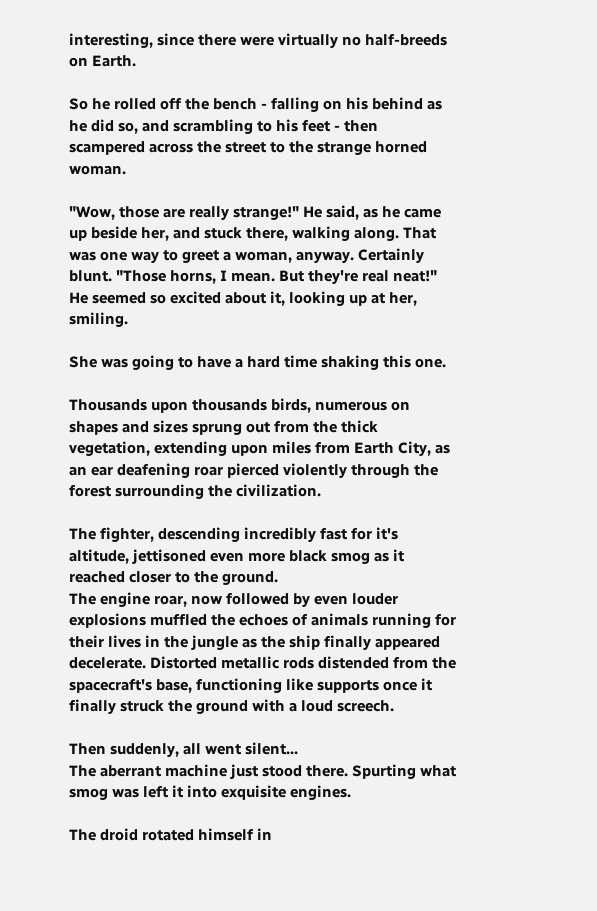interesting, since there were virtually no half-breeds on Earth.

So he rolled off the bench - falling on his behind as he did so, and scrambling to his feet - then scampered across the street to the strange horned woman.

"Wow, those are really strange!" He said, as he came up beside her, and stuck there, walking along. That was one way to greet a woman, anyway. Certainly blunt. "Those horns, I mean. But they're real neat!" He seemed so excited about it, looking up at her, smiling.

She was going to have a hard time shaking this one.

Thousands upon thousands birds, numerous on shapes and sizes sprung out from the thick vegetation, extending upon miles from Earth City, as an ear deafening roar pierced violently through the forest surrounding the civilization.

The fighter, descending incredibly fast for it's altitude, jettisoned even more black smog as it reached closer to the ground.
The engine roar, now followed by even louder explosions muffled the echoes of animals running for their lives in the jungle as the ship finally appeared decelerate. Distorted metallic rods distended from the spacecraft's base, functioning like supports once it finally struck the ground with a loud screech.

Then suddenly, all went silent...
The aberrant machine just stood there. Spurting what smog was left it into exquisite engines.

The droid rotated himself in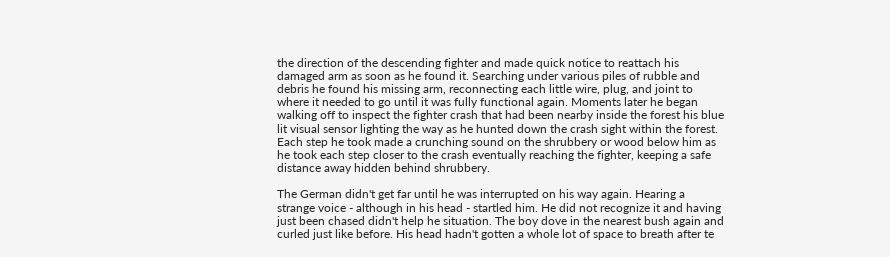the direction of the descending fighter and made quick notice to reattach his damaged arm as soon as he found it. Searching under various piles of rubble and debris he found his missing arm, reconnecting each little wire, plug, and joint to where it needed to go until it was fully functional again. Moments later he began walking off to inspect the fighter crash that had been nearby inside the forest his blue lit visual sensor lighting the way as he hunted down the crash sight within the forest. Each step he took made a crunching sound on the shrubbery or wood below him as he took each step closer to the crash eventually reaching the fighter, keeping a safe distance away hidden behind shrubbery.

The German didn't get far until he was interrupted on his way again. Hearing a strange voice - although in his head - startled him. He did not recognize it and having just been chased didn't help he situation. The boy dove in the nearest bush again and curled just like before. His head hadn't gotten a whole lot of space to breath after te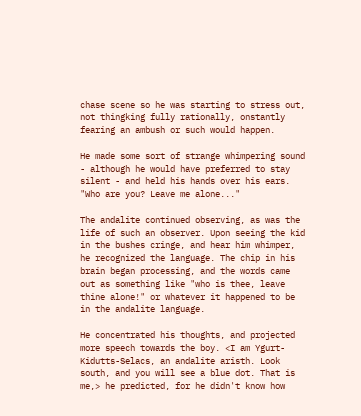chase scene so he was starting to stress out, not thingking fully rationally, onstantly fearing an ambush or such would happen.

He made some sort of strange whimpering sound - although he would have preferred to stay silent - and held his hands over his ears. "Who are you? Leave me alone..."

The andalite continued observing, as was the life of such an observer. Upon seeing the kid in the bushes cringe, and hear him whimper, he recognized the language. The chip in his brain began processing, and the words came out as something like "who is thee, leave thine alone!" or whatever it happened to be in the andalite language.

He concentrated his thoughts, and projected more speech towards the boy. <I am Ygurt-Kidutts-Selacs, an andalite aristh. Look south, and you will see a blue dot. That is me,> he predicted, for he didn't know how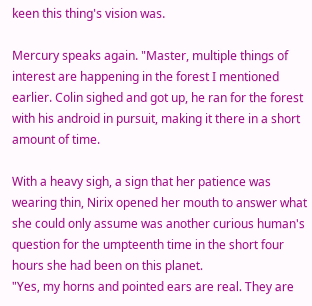keen this thing's vision was.

Mercury speaks again. "Master, multiple things of interest are happening in the forest I mentioned earlier. Colin sighed and got up, he ran for the forest with his android in pursuit, making it there in a short amount of time.

With a heavy sigh, a sign that her patience was wearing thin, Nirix opened her mouth to answer what she could only assume was another curious human's question for the umpteenth time in the short four hours she had been on this planet.
"Yes, my horns and pointed ears are real. They are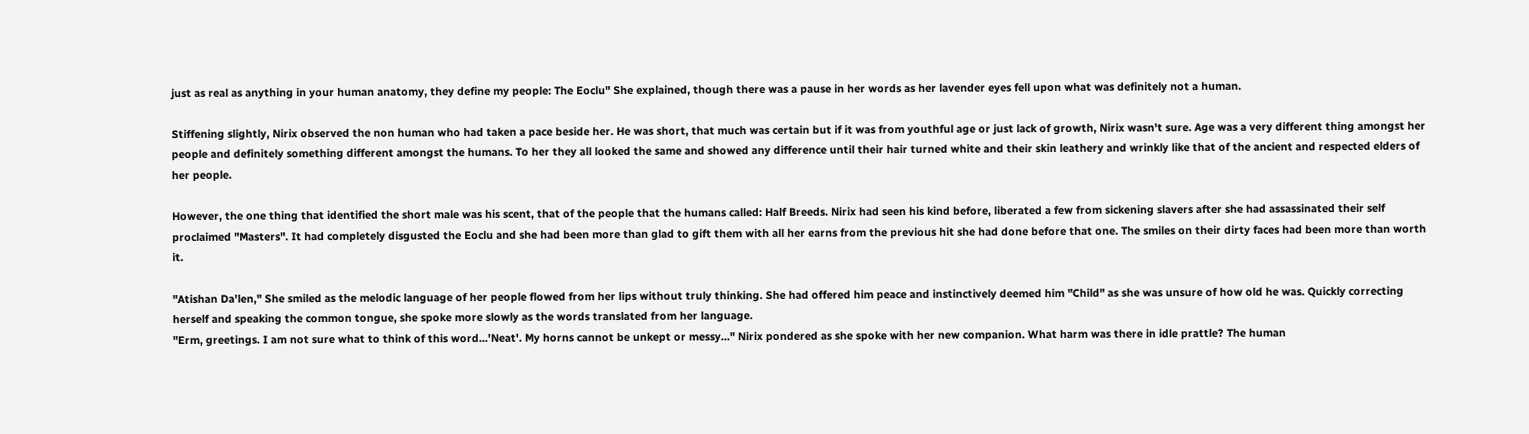just as real as anything in your human anatomy, they define my people: The Eoclu" She explained, though there was a pause in her words as her lavender eyes fell upon what was definitely not a human.

Stiffening slightly, Nirix observed the non human who had taken a pace beside her. He was short, that much was certain but if it was from youthful age or just lack of growth, Nirix wasn't sure. Age was a very different thing amongst her people and definitely something different amongst the humans. To her they all looked the same and showed any difference until their hair turned white and their skin leathery and wrinkly like that of the ancient and respected elders of her people.

However, the one thing that identified the short male was his scent, that of the people that the humans called: Half Breeds. Nirix had seen his kind before, liberated a few from sickening slavers after she had assassinated their self proclaimed "Masters". It had completely disgusted the Eoclu and she had been more than glad to gift them with all her earns from the previous hit she had done before that one. The smiles on their dirty faces had been more than worth it.

"Atishan Da'len," She smiled as the melodic language of her people flowed from her lips without truly thinking. She had offered him peace and instinctively deemed him "Child" as she was unsure of how old he was. Quickly correcting herself and speaking the common tongue, she spoke more slowly as the words translated from her language.
"Erm, greetings. I am not sure what to think of this word...'Neat'. My horns cannot be unkept or messy..." Nirix pondered as she spoke with her new companion. What harm was there in idle prattle? The human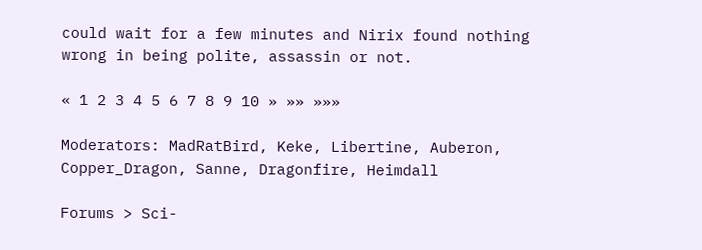could wait for a few minutes and Nirix found nothing wrong in being polite, assassin or not.

« 1 2 3 4 5 6 7 8 9 10 » »» »»»

Moderators: MadRatBird, Keke, Libertine, Auberon, Copper_Dragon, Sanne, Dragonfire, Heimdall

Forums > Sci-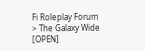Fi Roleplay Forum > The Galaxy Wide [OPEN]